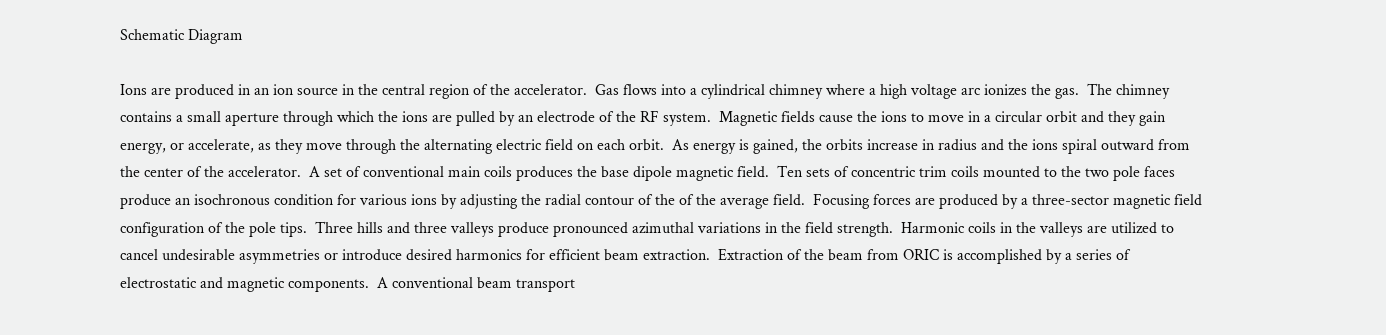Schematic Diagram

Ions are produced in an ion source in the central region of the accelerator.  Gas flows into a cylindrical chimney where a high voltage arc ionizes the gas.  The chimney contains a small aperture through which the ions are pulled by an electrode of the RF system.  Magnetic fields cause the ions to move in a circular orbit and they gain energy, or accelerate, as they move through the alternating electric field on each orbit.  As energy is gained, the orbits increase in radius and the ions spiral outward from the center of the accelerator.  A set of conventional main coils produces the base dipole magnetic field.  Ten sets of concentric trim coils mounted to the two pole faces produce an isochronous condition for various ions by adjusting the radial contour of the of the average field.  Focusing forces are produced by a three-sector magnetic field configuration of the pole tips.  Three hills and three valleys produce pronounced azimuthal variations in the field strength.  Harmonic coils in the valleys are utilized to cancel undesirable asymmetries or introduce desired harmonics for efficient beam extraction.  Extraction of the beam from ORIC is accomplished by a series of electrostatic and magnetic components.  A conventional beam transport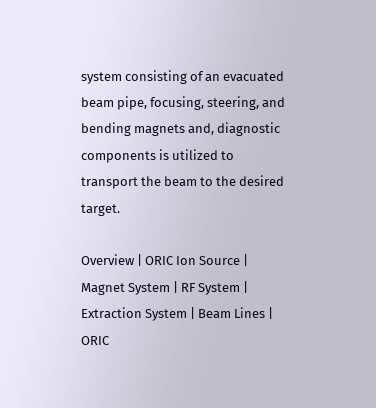system consisting of an evacuated beam pipe, focusing, steering, and bending magnets and, diagnostic components is utilized to transport the beam to the desired target.

Overview | ORIC Ion Source | Magnet System | RF System | Extraction System | Beam Lines | ORIC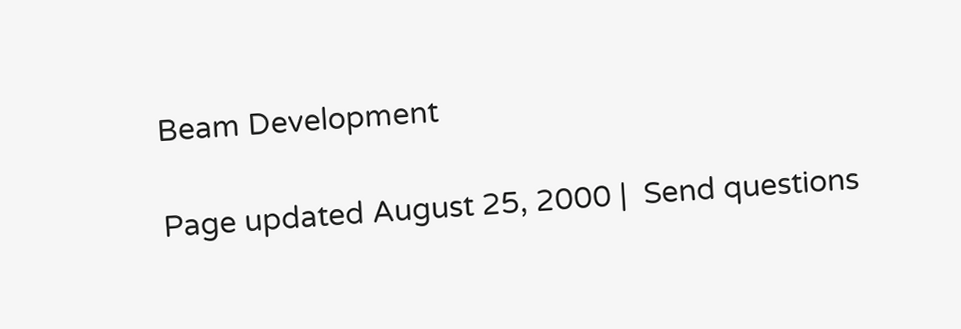Beam Development

Page updated August 25, 2000 |  Send questions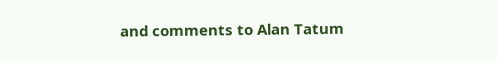and comments to Alan Tatum